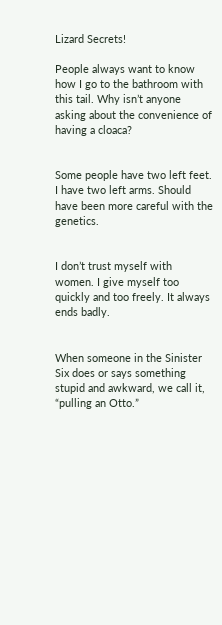Lizard Secrets!

People always want to know how I go to the bathroom with this tail. Why isn’t anyone asking about the convenience of having a cloaca?


Some people have two left feet. I have two left arms. Should have been more careful with the genetics.


I don’t trust myself with women. I give myself too quickly and too freely. It always ends badly.


When someone in the Sinister Six does or says something stupid and awkward, we call it, “pulling an Otto.”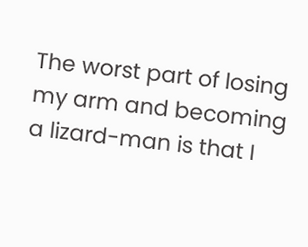The worst part of losing my arm and becoming a lizard-man is that I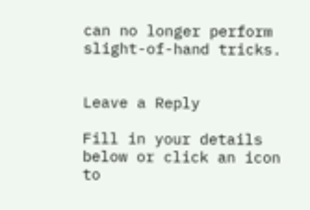can no longer perform slight-of-hand tricks.


Leave a Reply

Fill in your details below or click an icon to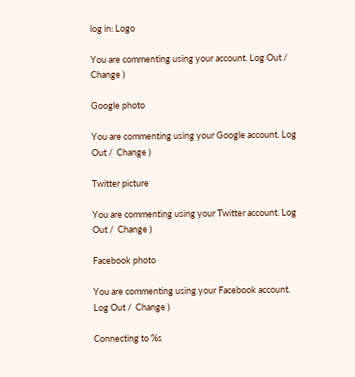log in: Logo

You are commenting using your account. Log Out /  Change )

Google photo

You are commenting using your Google account. Log Out /  Change )

Twitter picture

You are commenting using your Twitter account. Log Out /  Change )

Facebook photo

You are commenting using your Facebook account. Log Out /  Change )

Connecting to %s